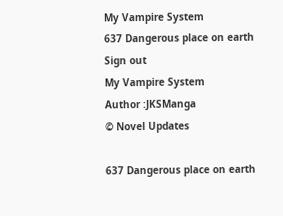My Vampire System
637 Dangerous place on earth
Sign out
My Vampire System
Author :JKSManga
© Novel Updates

637 Dangerous place on earth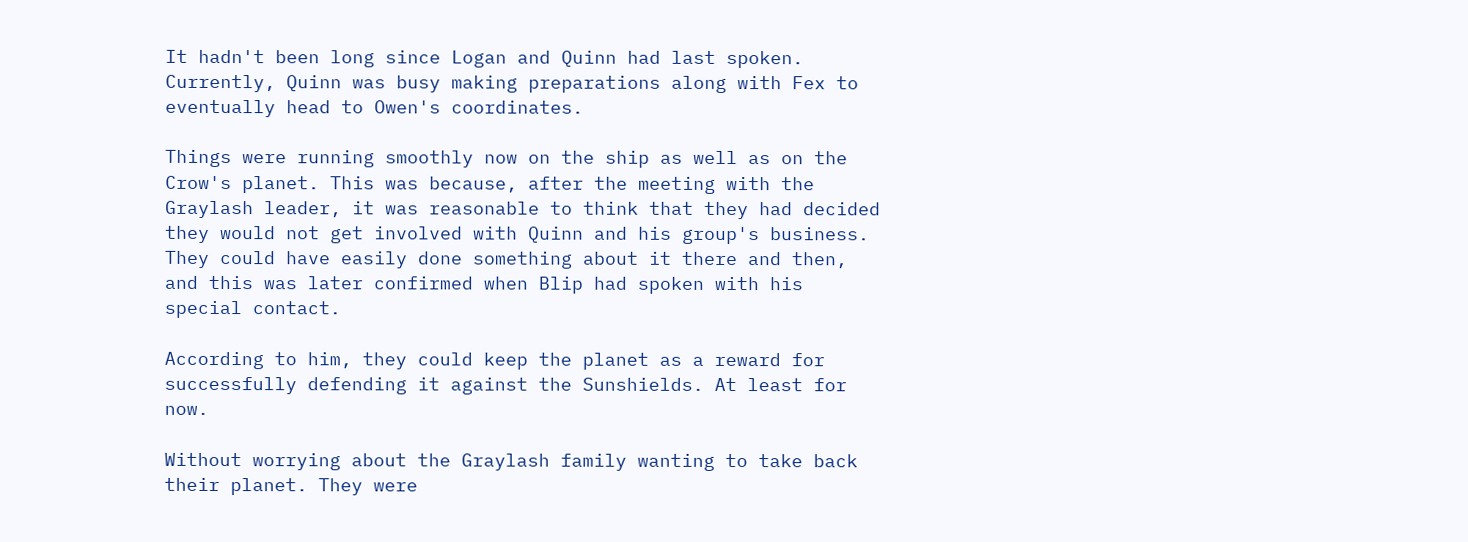It hadn't been long since Logan and Quinn had last spoken. Currently, Quinn was busy making preparations along with Fex to eventually head to Owen's coordinates.

Things were running smoothly now on the ship as well as on the Crow's planet. This was because, after the meeting with the Graylash leader, it was reasonable to think that they had decided they would not get involved with Quinn and his group's business. They could have easily done something about it there and then, and this was later confirmed when Blip had spoken with his special contact.

According to him, they could keep the planet as a reward for successfully defending it against the Sunshields. At least for now.

Without worrying about the Graylash family wanting to take back their planet. They were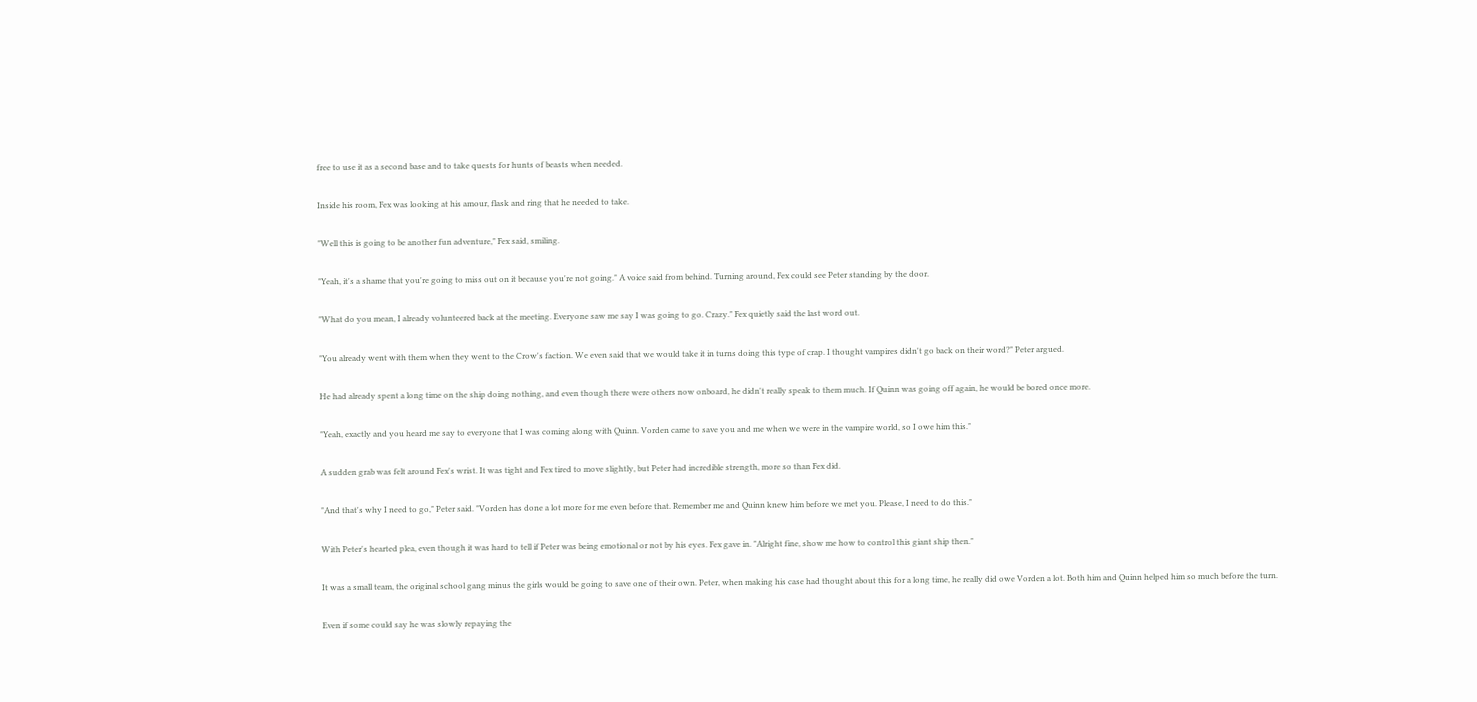free to use it as a second base and to take quests for hunts of beasts when needed.

Inside his room, Fex was looking at his amour, flask and ring that he needed to take.

"Well this is going to be another fun adventure," Fex said, smiling.

"Yeah, it's a shame that you're going to miss out on it because you're not going." A voice said from behind. Turning around, Fex could see Peter standing by the door.

"What do you mean, I already volunteered back at the meeting. Everyone saw me say I was going to go. Crazy." Fex quietly said the last word out.

"You already went with them when they went to the Crow's faction. We even said that we would take it in turns doing this type of crap. I thought vampires didn't go back on their word?" Peter argued.

He had already spent a long time on the ship doing nothing, and even though there were others now onboard, he didn't really speak to them much. If Quinn was going off again, he would be bored once more.

"Yeah, exactly and you heard me say to everyone that I was coming along with Quinn. Vorden came to save you and me when we were in the vampire world, so I owe him this."

A sudden grab was felt around Fex's wrist. It was tight and Fex tired to move slightly, but Peter had incredible strength, more so than Fex did.

"And that's why I need to go," Peter said. "Vorden has done a lot more for me even before that. Remember me and Quinn knew him before we met you. Please, I need to do this."

With Peter's hearted plea, even though it was hard to tell if Peter was being emotional or not by his eyes. Fex gave in. "Alright fine, show me how to control this giant ship then."

It was a small team, the original school gang minus the girls would be going to save one of their own. Peter, when making his case had thought about this for a long time, he really did owe Vorden a lot. Both him and Quinn helped him so much before the turn.

Even if some could say he was slowly repaying the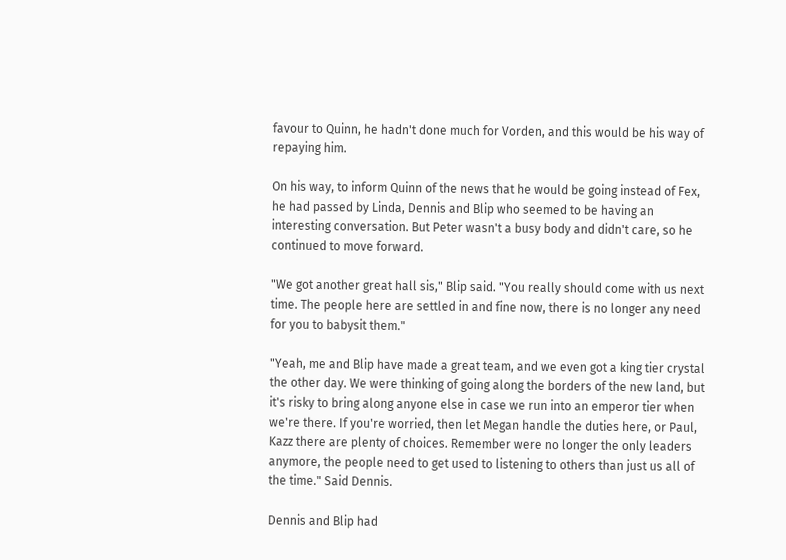favour to Quinn, he hadn't done much for Vorden, and this would be his way of repaying him.

On his way, to inform Quinn of the news that he would be going instead of Fex, he had passed by Linda, Dennis and Blip who seemed to be having an interesting conversation. But Peter wasn't a busy body and didn't care, so he continued to move forward.

"We got another great hall sis," Blip said. "You really should come with us next time. The people here are settled in and fine now, there is no longer any need for you to babysit them."

"Yeah, me and Blip have made a great team, and we even got a king tier crystal the other day. We were thinking of going along the borders of the new land, but it's risky to bring along anyone else in case we run into an emperor tier when we're there. If you're worried, then let Megan handle the duties here, or Paul, Kazz there are plenty of choices. Remember were no longer the only leaders anymore, the people need to get used to listening to others than just us all of the time." Said Dennis.

Dennis and Blip had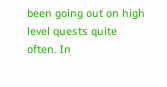been going out on high level quests quite often. In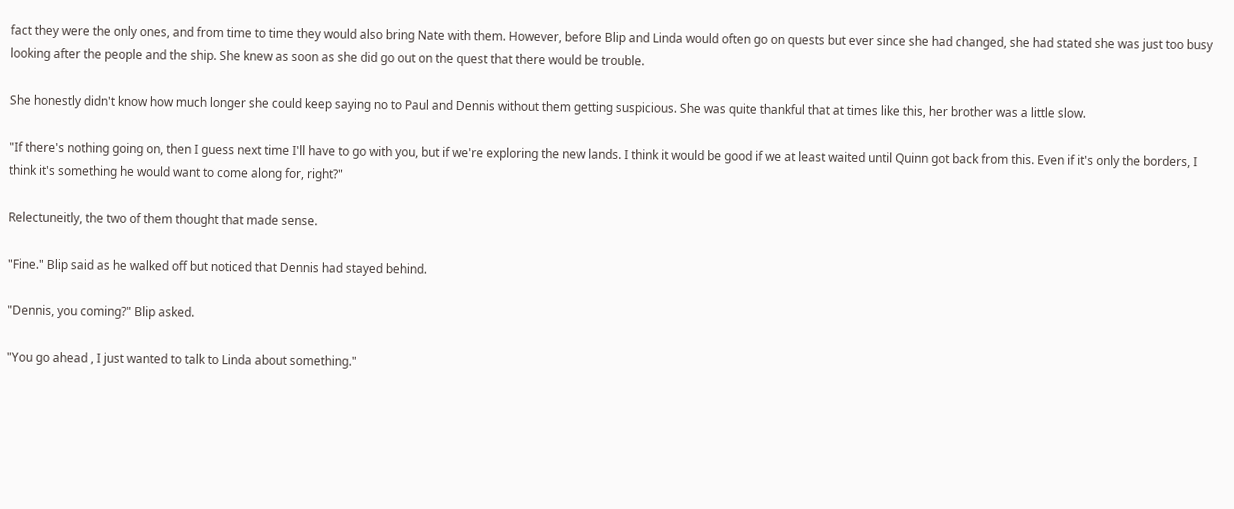fact they were the only ones, and from time to time they would also bring Nate with them. However, before Blip and Linda would often go on quests but ever since she had changed, she had stated she was just too busy looking after the people and the ship. She knew as soon as she did go out on the quest that there would be trouble.

She honestly didn't know how much longer she could keep saying no to Paul and Dennis without them getting suspicious. She was quite thankful that at times like this, her brother was a little slow.

"If there's nothing going on, then I guess next time I'll have to go with you, but if we're exploring the new lands. I think it would be good if we at least waited until Quinn got back from this. Even if it's only the borders, I think it's something he would want to come along for, right?"

Relectuneitly, the two of them thought that made sense.

"Fine." Blip said as he walked off but noticed that Dennis had stayed behind.

"Dennis, you coming?" Blip asked.

"You go ahead , I just wanted to talk to Linda about something."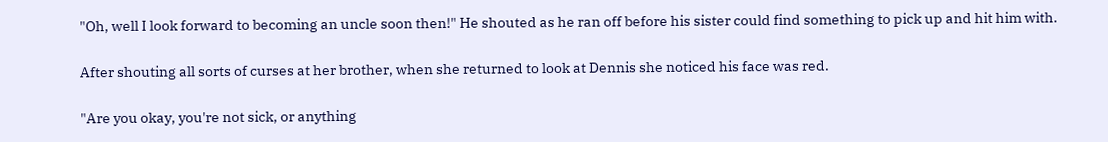"Oh, well I look forward to becoming an uncle soon then!" He shouted as he ran off before his sister could find something to pick up and hit him with.

After shouting all sorts of curses at her brother, when she returned to look at Dennis she noticed his face was red.

"Are you okay, you're not sick, or anything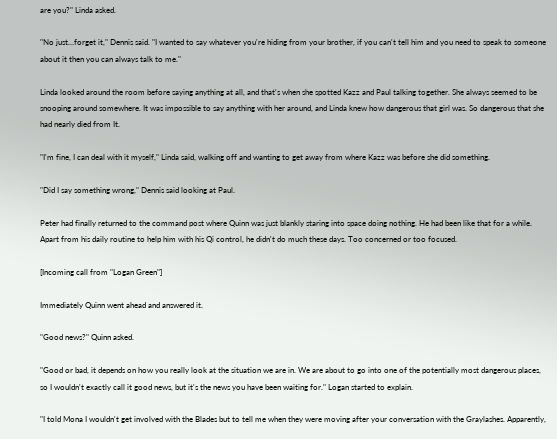are you?" Linda asked.

"No just…forget it," Dennis said. "I wanted to say whatever you're hiding from your brother, if you can't tell him and you need to speak to someone about it then you can always talk to me."

Linda looked around the room before saying anything at all, and that's when she spotted Kazz and Paul talking together. She always seemed to be snooping around somewhere. It was impossible to say anything with her around, and Linda knew how dangerous that girl was. So dangerous that she had nearly died from It.

"I'm fine, I can deal with it myself," Linda said, walking off and wanting to get away from where Kazz was before she did something.

"Did I say something wrong," Dennis said looking at Paul.

Peter had finally returned to the command post where Quinn was just blankly staring into space doing nothing. He had been like that for a while. Apart from his daily routine to help him with his Qi control, he didn't do much these days. Too concerned or too focused.

[Incoming call from "Logan Green"]

Immediately Quinn went ahead and answered it.

"Good news?" Quinn asked.

"Good or bad, it depends on how you really look at the situation we are in. We are about to go into one of the potentially most dangerous places, so I wouldn't exactly call it good news, but it's the news you have been waiting for." Logan started to explain.

"I told Mona I wouldn't get involved with the Blades but to tell me when they were moving after your conversation with the Graylashes. Apparently,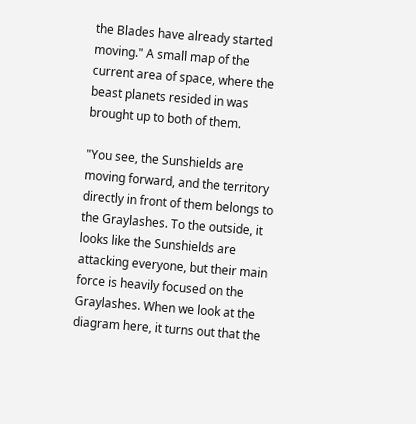the Blades have already started moving." A small map of the current area of space, where the beast planets resided in was brought up to both of them.

"You see, the Sunshields are moving forward, and the territory directly in front of them belongs to the Graylashes. To the outside, it looks like the Sunshields are attacking everyone, but their main force is heavily focused on the Graylashes. When we look at the diagram here, it turns out that the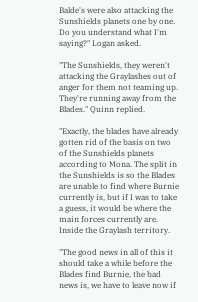Balde's were also attacking the Sunshields planets one by one. Do you understand what I'm saying?" Logan asked.

"The Sunshields, they weren't attacking the Graylashes out of anger for them not teaming up. They're running away from the Blades." Quinn replied.

"Exactly, the blades have already gotten rid of the basis on two of the Sunshields planets according to Mona. The split in the Sunshields is so the Blades are unable to find where Burnie currently is, but if I was to take a guess, it would be where the main forces currently are. Inside the Graylash territory.

"The good news in all of this it should take a while before the Blades find Burnie, the bad news is, we have to leave now if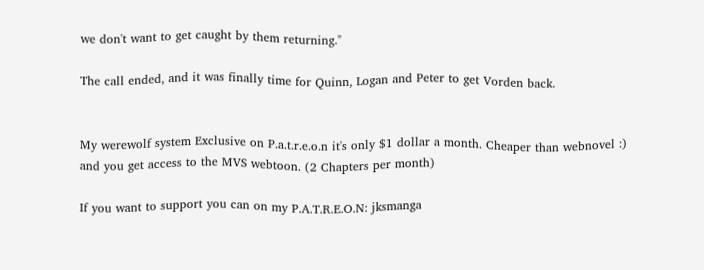we don't want to get caught by them returning."

The call ended, and it was finally time for Quinn, Logan and Peter to get Vorden back.


My werewolf system Exclusive on P.a.t.r.e.o.n it's only $1 dollar a month. Cheaper than webnovel :) and you get access to the MVS webtoon. (2 Chapters per month)

If you want to support you can on my P.A.T.R.E.O.N: jksmanga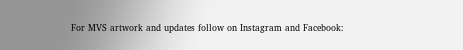For MVS artwork and updates follow on Instagram and Facebook: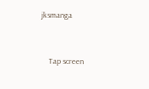jksmanga


    Tap screen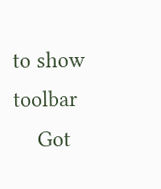to show toolbar
    Got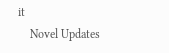it
    Novel Updates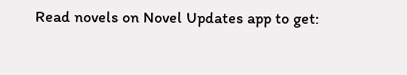Read novels on Novel Updates app to get: